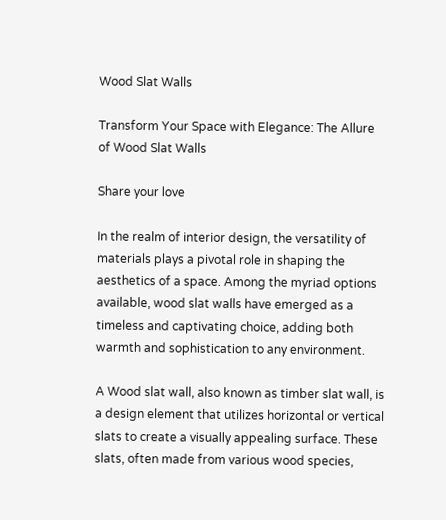Wood Slat Walls

Transform Your Space with Elegance: The Allure of Wood Slat Walls

Share your love

In the realm of interior design, the versatility of materials plays a pivotal role in shaping the aesthetics of a space. Among the myriad options available, wood slat walls have emerged as a timeless and captivating choice, adding both warmth and sophistication to any environment.

A Wood slat wall, also known as timber slat wall, is a design element that utilizes horizontal or vertical slats to create a visually appealing surface. These slats, often made from various wood species,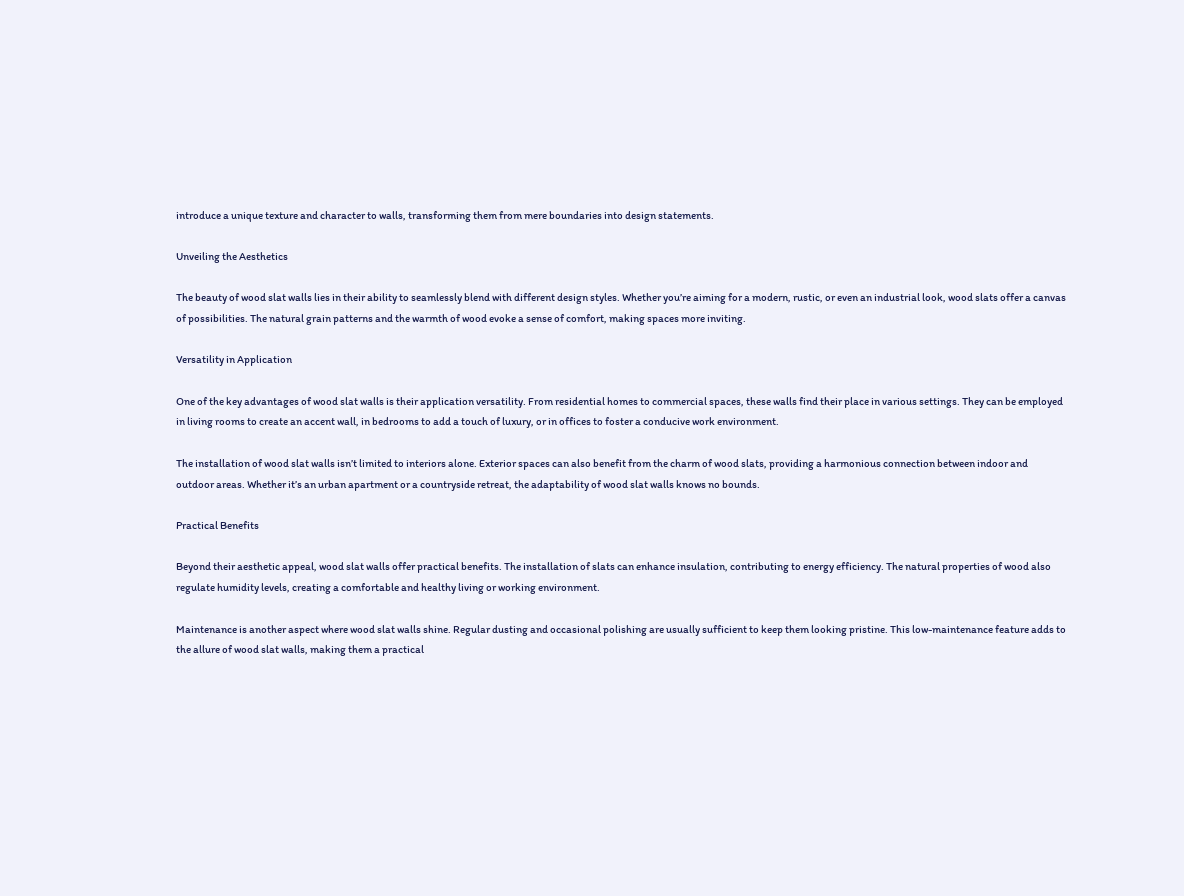introduce a unique texture and character to walls, transforming them from mere boundaries into design statements.

Unveiling the Aesthetics

The beauty of wood slat walls lies in their ability to seamlessly blend with different design styles. Whether you’re aiming for a modern, rustic, or even an industrial look, wood slats offer a canvas of possibilities. The natural grain patterns and the warmth of wood evoke a sense of comfort, making spaces more inviting.

Versatility in Application

One of the key advantages of wood slat walls is their application versatility. From residential homes to commercial spaces, these walls find their place in various settings. They can be employed in living rooms to create an accent wall, in bedrooms to add a touch of luxury, or in offices to foster a conducive work environment.

The installation of wood slat walls isn’t limited to interiors alone. Exterior spaces can also benefit from the charm of wood slats, providing a harmonious connection between indoor and outdoor areas. Whether it’s an urban apartment or a countryside retreat, the adaptability of wood slat walls knows no bounds.

Practical Benefits

Beyond their aesthetic appeal, wood slat walls offer practical benefits. The installation of slats can enhance insulation, contributing to energy efficiency. The natural properties of wood also regulate humidity levels, creating a comfortable and healthy living or working environment.

Maintenance is another aspect where wood slat walls shine. Regular dusting and occasional polishing are usually sufficient to keep them looking pristine. This low-maintenance feature adds to the allure of wood slat walls, making them a practical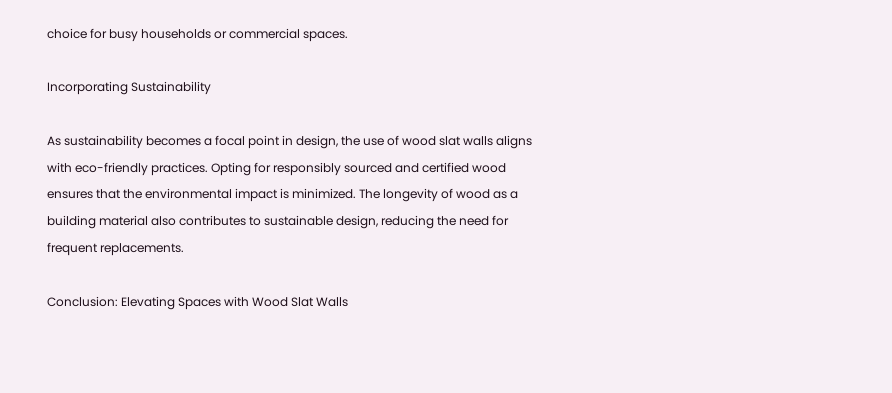choice for busy households or commercial spaces.

Incorporating Sustainability

As sustainability becomes a focal point in design, the use of wood slat walls aligns with eco-friendly practices. Opting for responsibly sourced and certified wood ensures that the environmental impact is minimized. The longevity of wood as a building material also contributes to sustainable design, reducing the need for frequent replacements.

Conclusion: Elevating Spaces with Wood Slat Walls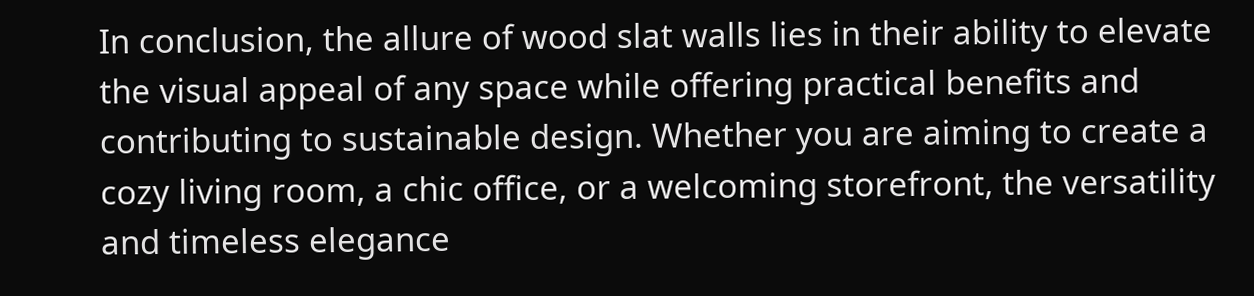In conclusion, the allure of wood slat walls lies in their ability to elevate the visual appeal of any space while offering practical benefits and contributing to sustainable design. Whether you are aiming to create a cozy living room, a chic office, or a welcoming storefront, the versatility and timeless elegance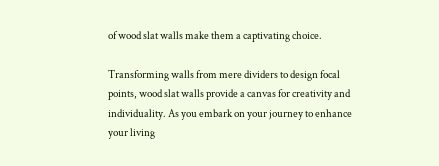of wood slat walls make them a captivating choice.

Transforming walls from mere dividers to design focal points, wood slat walls provide a canvas for creativity and individuality. As you embark on your journey to enhance your living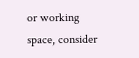or working space, consider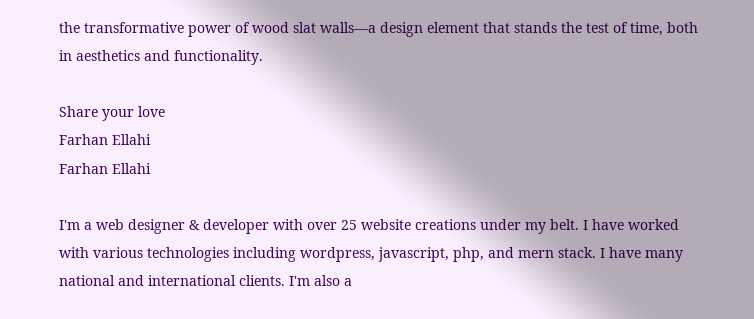the transformative power of wood slat walls—a design element that stands the test of time, both in aesthetics and functionality.

Share your love
Farhan Ellahi
Farhan Ellahi

I'm a web designer & developer with over 25 website creations under my belt. I have worked with various technologies including wordpress, javascript, php, and mern stack. I have many national and international clients. I'm also a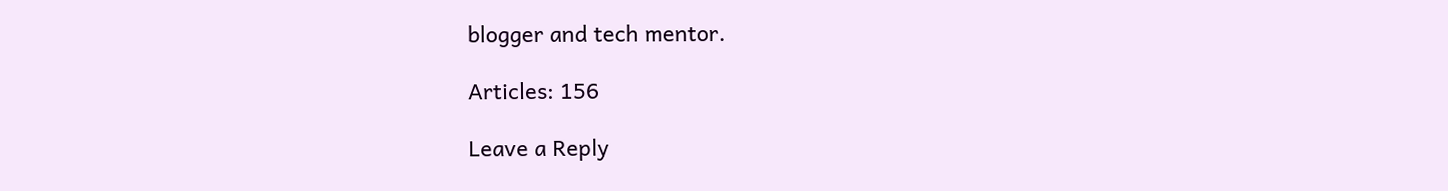blogger and tech mentor.

Articles: 156

Leave a Reply